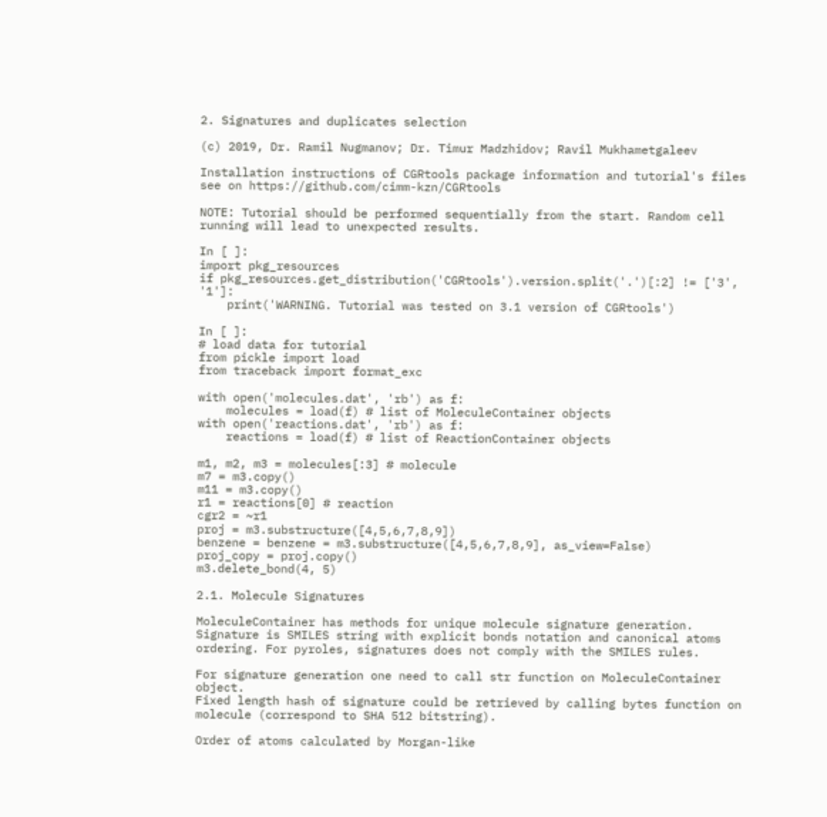2. Signatures and duplicates selection

(c) 2019, Dr. Ramil Nugmanov; Dr. Timur Madzhidov; Ravil Mukhametgaleev

Installation instructions of CGRtools package information and tutorial's files see on https://github.com/cimm-kzn/CGRtools

NOTE: Tutorial should be performed sequentially from the start. Random cell running will lead to unexpected results.

In [ ]:
import pkg_resources
if pkg_resources.get_distribution('CGRtools').version.split('.')[:2] != ['3', '1']:
    print('WARNING. Tutorial was tested on 3.1 version of CGRtools')

In [ ]:
# load data for tutorial
from pickle import load
from traceback import format_exc

with open('molecules.dat', 'rb') as f:
    molecules = load(f) # list of MoleculeContainer objects
with open('reactions.dat', 'rb') as f:
    reactions = load(f) # list of ReactionContainer objects

m1, m2, m3 = molecules[:3] # molecule
m7 = m3.copy()
m11 = m3.copy()
r1 = reactions[0] # reaction
cgr2 = ~r1
proj = m3.substructure([4,5,6,7,8,9])
benzene = benzene = m3.substructure([4,5,6,7,8,9], as_view=False)
proj_copy = proj.copy()
m3.delete_bond(4, 5)

2.1. Molecule Signatures

MoleculeContainer has methods for unique molecule signature generation. Signature is SMILES string with explicit bonds notation and canonical atoms ordering. For pyroles, signatures does not comply with the SMILES rules.

For signature generation one need to call str function on MoleculeContainer object.
Fixed length hash of signature could be retrieved by calling bytes function on molecule (correspond to SHA 512 bitstring).

Order of atoms calculated by Morgan-like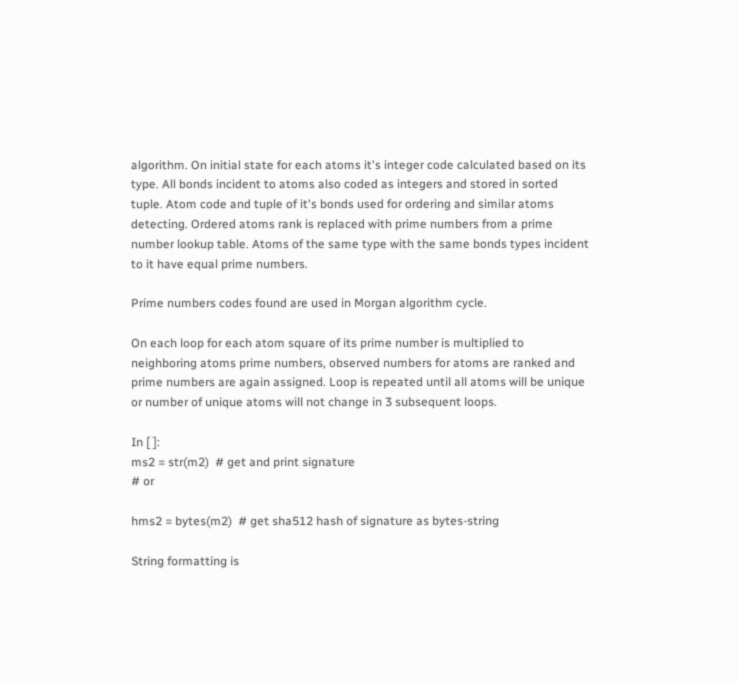algorithm. On initial state for each atoms it's integer code calculated based on its type. All bonds incident to atoms also coded as integers and stored in sorted tuple. Atom code and tuple of it's bonds used for ordering and similar atoms detecting. Ordered atoms rank is replaced with prime numbers from a prime number lookup table. Atoms of the same type with the same bonds types incident to it have equal prime numbers.

Prime numbers codes found are used in Morgan algorithm cycle.

On each loop for each atom square of its prime number is multiplied to neighboring atoms prime numbers, observed numbers for atoms are ranked and prime numbers are again assigned. Loop is repeated until all atoms will be unique or number of unique atoms will not change in 3 subsequent loops.

In [ ]:
ms2 = str(m2)  # get and print signature
# or

hms2 = bytes(m2)  # get sha512 hash of signature as bytes-string

String formatting is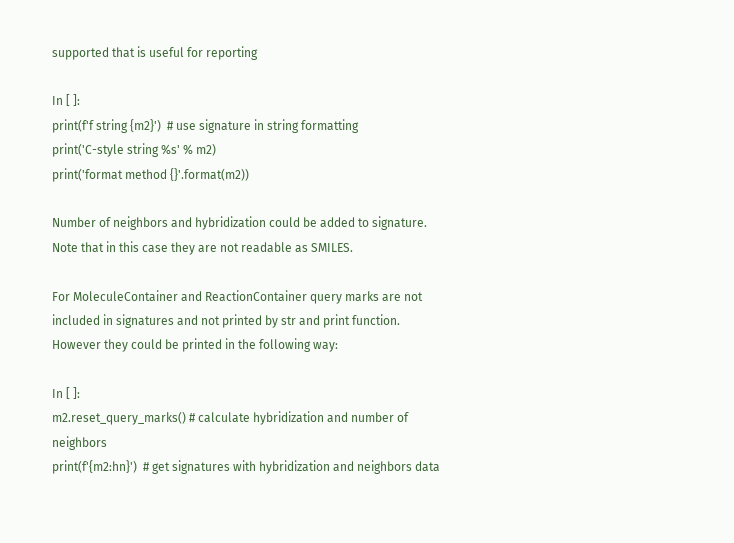supported that is useful for reporting

In [ ]:
print(f'f string {m2}')  # use signature in string formatting
print('C-style string %s' % m2)
print('format method {}'.format(m2))

Number of neighbors and hybridization could be added to signature. Note that in this case they are not readable as SMILES.

For MoleculeContainer and ReactionContainer query marks are not included in signatures and not printed by str and print function. However they could be printed in the following way:

In [ ]:
m2.reset_query_marks() # calculate hybridization and number of neighbors
print(f'{m2:hn}')  # get signatures with hybridization and neighbors data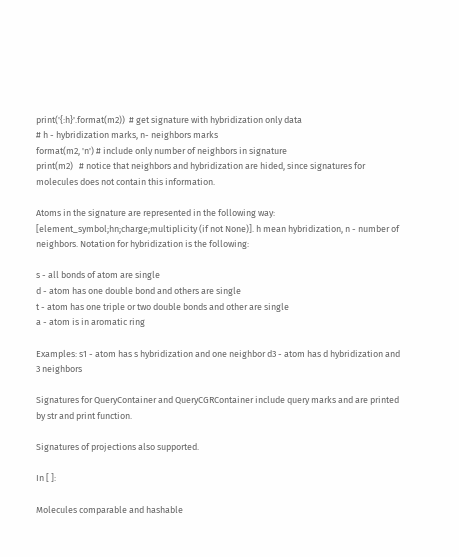print('{:h}'.format(m2))  # get signature with hybridization only data
# h - hybridization marks, n- neighbors marks
format(m2, 'n') # include only number of neighbors in signature
print(m2)   # notice that neighbors and hybridization are hided, since signatures for molecules does not contain this information.

Atoms in the signature are represented in the following way: [element_symbol;hn;charge;multiplicity (if not None)]. h mean hybridization, n - number of neighbors. Notation for hybridization is the following:

s - all bonds of atom are single
d - atom has one double bond and others are single
t - atom has one triple or two double bonds and other are single
a - atom is in aromatic ring

Examples: s1 - atom has s hybridization and one neighbor d3 - atom has d hybridization and 3 neighbors

Signatures for QueryContainer and QueryCGRContainer include query marks and are printed by str and print function.

Signatures of projections also supported.

In [ ]:

Molecules comparable and hashable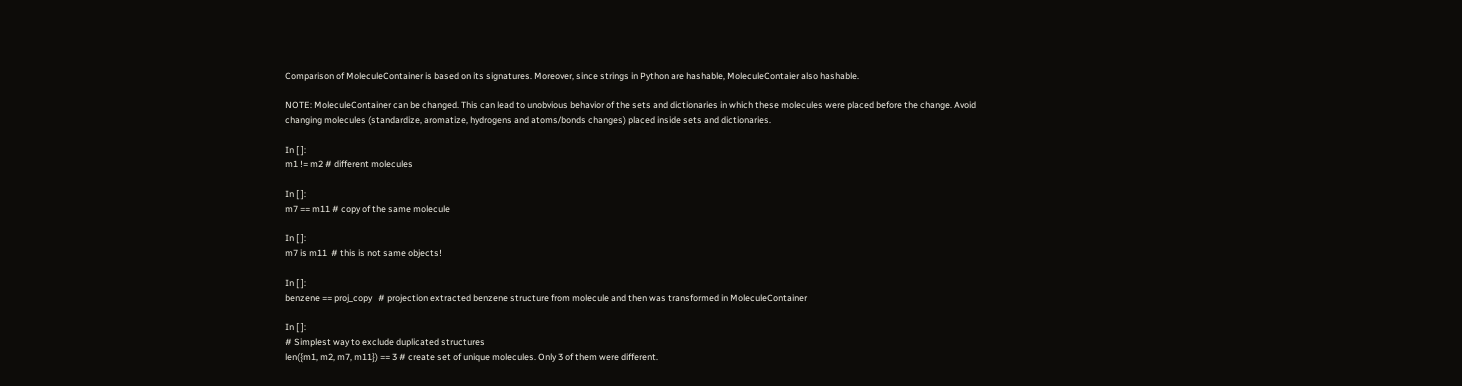Comparison of MoleculeContainer is based on its signatures. Moreover, since strings in Python are hashable, MoleculeContaier also hashable.

NOTE: MoleculeContainer can be changed. This can lead to unobvious behavior of the sets and dictionaries in which these molecules were placed before the change. Avoid changing molecules (standardize, aromatize, hydrogens and atoms/bonds changes) placed inside sets and dictionaries.

In [ ]:
m1 != m2 # different molecules

In [ ]:
m7 == m11 # copy of the same molecule

In [ ]:
m7 is m11  # this is not same objects!

In [ ]:
benzene == proj_copy   # projection extracted benzene structure from molecule and then was transformed in MoleculeContainer

In [ ]:
# Simplest way to exclude duplicated structures
len({m1, m2, m7, m11}) == 3 # create set of unique molecules. Only 3 of them were different.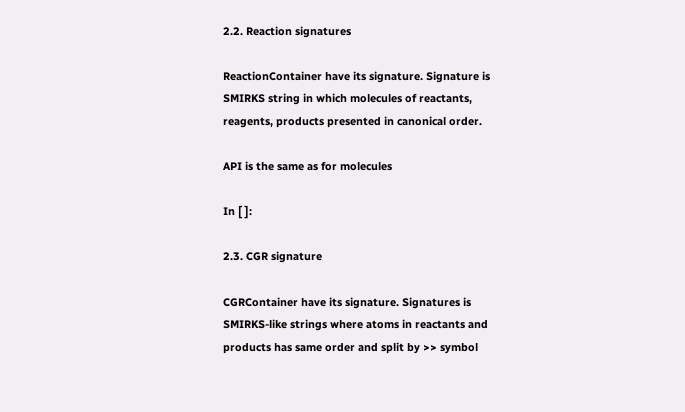2.2. Reaction signatures

ReactionContainer have its signature. Signature is SMIRKS string in which molecules of reactants, reagents, products presented in canonical order.

API is the same as for molecules

In [ ]:

2.3. CGR signature

CGRContainer have its signature. Signatures is SMIRKS-like strings where atoms in reactants and products has same order and split by >> symbol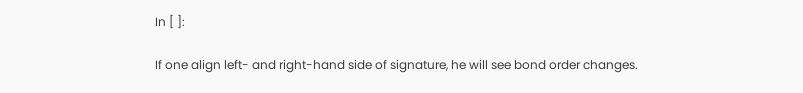In [ ]:

If one align left- and right-hand side of signature, he will see bond order changes.